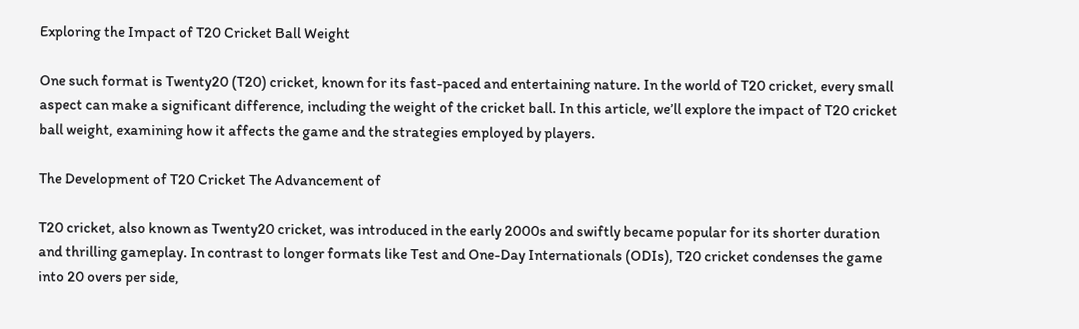Exploring the Impact of T20 Cricket Ball Weight

One such format is Twenty20 (T20) cricket, known for its fast-paced and entertaining nature. In the world of T20 cricket, every small aspect can make a significant difference, including the weight of the cricket ball. In this article, we’ll explore the impact of T20 cricket ball weight, examining how it affects the game and the strategies employed by players.

The Development of T20 Cricket The Advancement of

T20 cricket, also known as Twenty20 cricket, was introduced in the early 2000s and swiftly became popular for its shorter duration and thrilling gameplay. In contrast to longer formats like Test and One-Day Internationals (ODIs), T20 cricket condenses the game into 20 overs per side,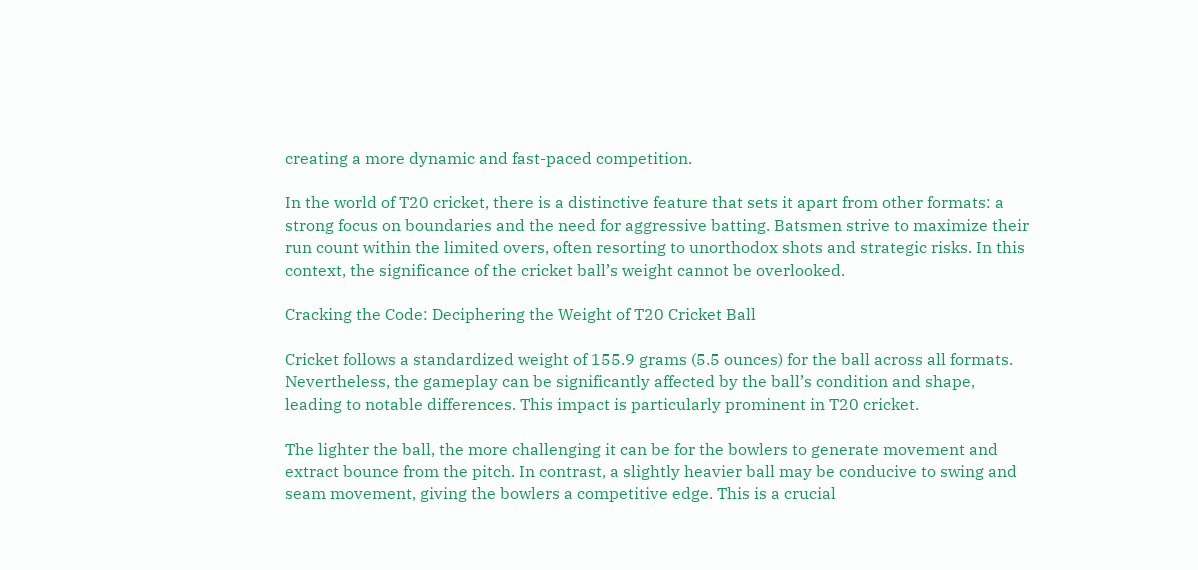creating a more dynamic and fast-paced competition.

In the world of T20 cricket, there is a distinctive feature that sets it apart from other formats: a strong focus on boundaries and the need for aggressive batting. Batsmen strive to maximize their run count within the limited overs, often resorting to unorthodox shots and strategic risks. In this context, the significance of the cricket ball’s weight cannot be overlooked.

Cracking the Code: Deciphering the Weight of T20 Cricket Ball

Cricket follows a standardized weight of 155.9 grams (5.5 ounces) for the ball across all formats. Nevertheless, the gameplay can be significantly affected by the ball’s condition and shape, leading to notable differences. This impact is particularly prominent in T20 cricket.

The lighter the ball, the more challenging it can be for the bowlers to generate movement and extract bounce from the pitch. In contrast, a slightly heavier ball may be conducive to swing and seam movement, giving the bowlers a competitive edge. This is a crucial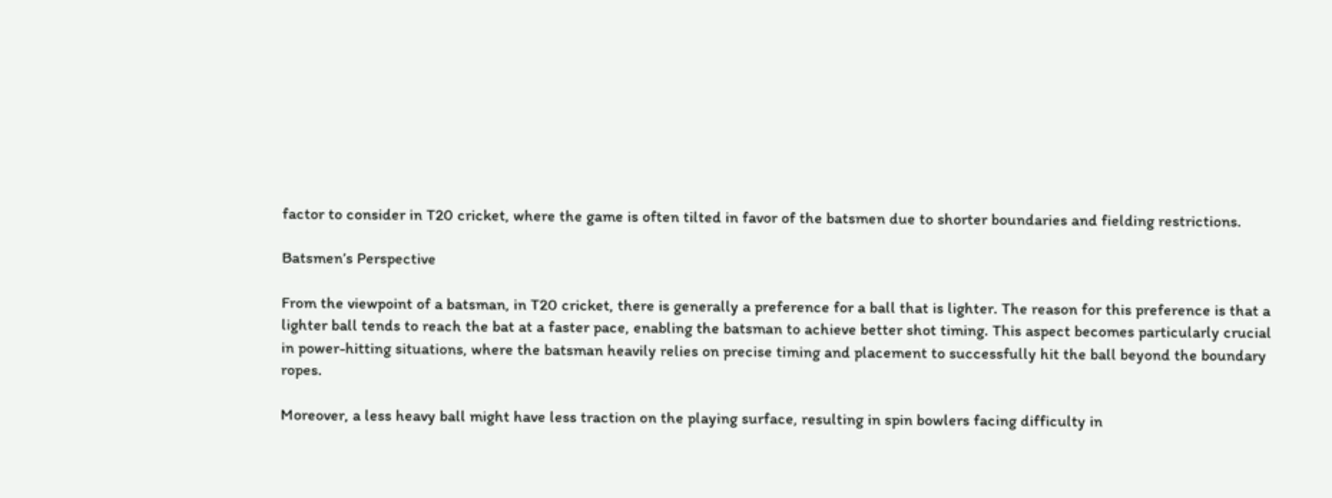factor to consider in T20 cricket, where the game is often tilted in favor of the batsmen due to shorter boundaries and fielding restrictions.

Batsmen’s Perspective

From the viewpoint of a batsman, in T20 cricket, there is generally a preference for a ball that is lighter. The reason for this preference is that a lighter ball tends to reach the bat at a faster pace, enabling the batsman to achieve better shot timing. This aspect becomes particularly crucial in power-hitting situations, where the batsman heavily relies on precise timing and placement to successfully hit the ball beyond the boundary ropes.

Moreover, a less heavy ball might have less traction on the playing surface, resulting in spin bowlers facing difficulty in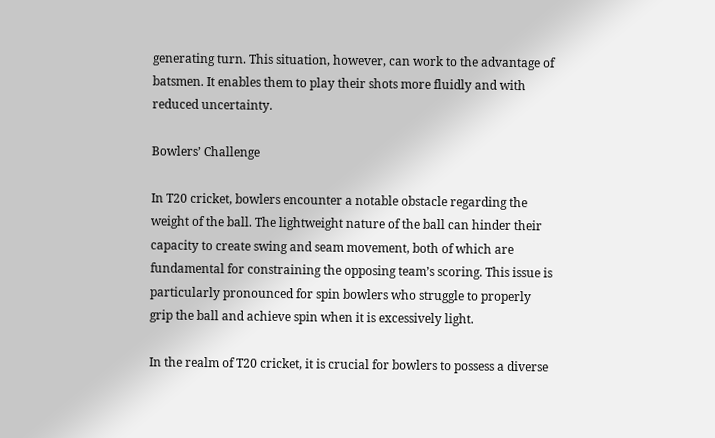generating turn. This situation, however, can work to the advantage of batsmen. It enables them to play their shots more fluidly and with reduced uncertainty.

Bowlers’ Challenge

In T20 cricket, bowlers encounter a notable obstacle regarding the weight of the ball. The lightweight nature of the ball can hinder their capacity to create swing and seam movement, both of which are fundamental for constraining the opposing team’s scoring. This issue is particularly pronounced for spin bowlers who struggle to properly grip the ball and achieve spin when it is excessively light.

In the realm of T20 cricket, it is crucial for bowlers to possess a diverse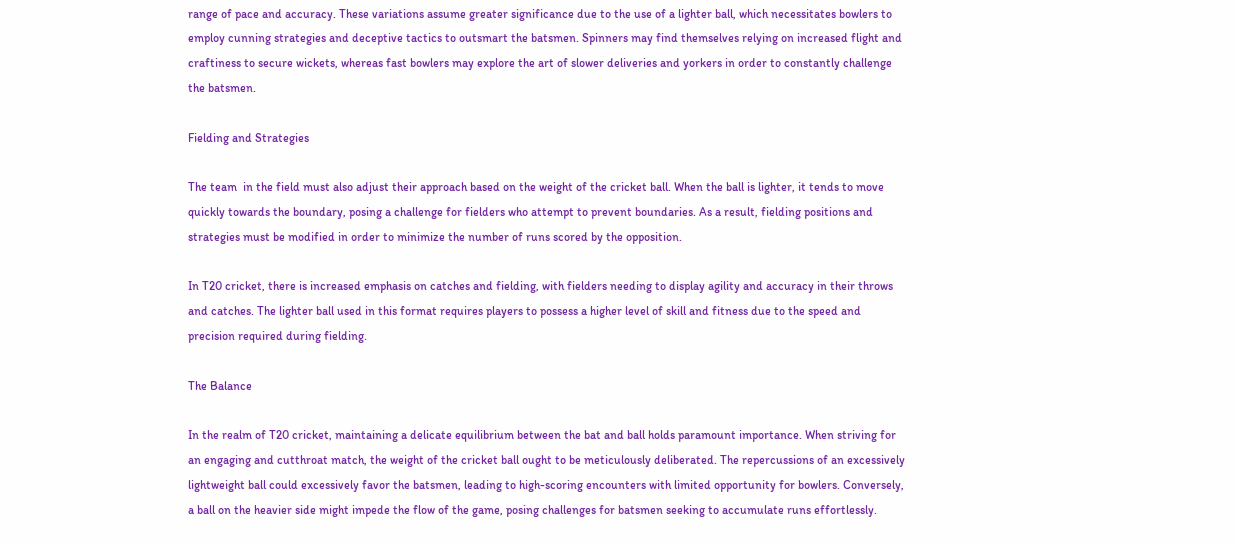range of pace and accuracy. These variations assume greater significance due to the use of a lighter ball, which necessitates bowlers to employ cunning strategies and deceptive tactics to outsmart the batsmen. Spinners may find themselves relying on increased flight and craftiness to secure wickets, whereas fast bowlers may explore the art of slower deliveries and yorkers in order to constantly challenge the batsmen.

Fielding and Strategies

The team  in the field must also adjust their approach based on the weight of the cricket ball. When the ball is lighter, it tends to move quickly towards the boundary, posing a challenge for fielders who attempt to prevent boundaries. As a result, fielding positions and strategies must be modified in order to minimize the number of runs scored by the opposition.

In T20 cricket, there is increased emphasis on catches and fielding, with fielders needing to display agility and accuracy in their throws and catches. The lighter ball used in this format requires players to possess a higher level of skill and fitness due to the speed and precision required during fielding.

The Balance

In the realm of T20 cricket, maintaining a delicate equilibrium between the bat and ball holds paramount importance. When striving for an engaging and cutthroat match, the weight of the cricket ball ought to be meticulously deliberated. The repercussions of an excessively lightweight ball could excessively favor the batsmen, leading to high-scoring encounters with limited opportunity for bowlers. Conversely, a ball on the heavier side might impede the flow of the game, posing challenges for batsmen seeking to accumulate runs effortlessly.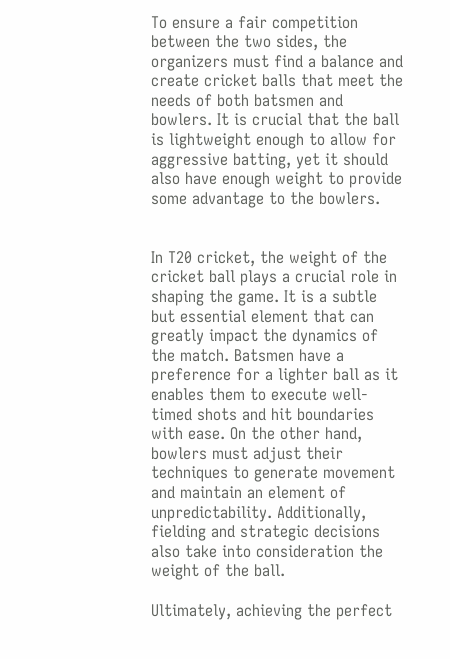To ensure a fair competition between the two sides, the organizers must find a balance and create cricket balls that meet the needs of both batsmen and bowlers. It is crucial that the ball is lightweight enough to allow for aggressive batting, yet it should also have enough weight to provide some advantage to the bowlers.


In T20 cricket, the weight of the cricket ball plays a crucial role in shaping the game. It is a subtle but essential element that can greatly impact the dynamics of the match. Batsmen have a preference for a lighter ball as it enables them to execute well-timed shots and hit boundaries with ease. On the other hand, bowlers must adjust their techniques to generate movement and maintain an element of unpredictability. Additionally, fielding and strategic decisions also take into consideration the weight of the ball.

Ultimately, achieving the perfect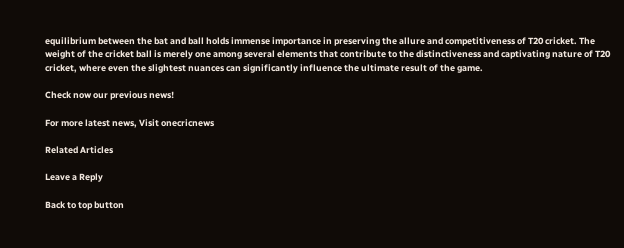equilibrium between the bat and ball holds immense importance in preserving the allure and competitiveness of T20 cricket. The weight of the cricket ball is merely one among several elements that contribute to the distinctiveness and captivating nature of T20 cricket, where even the slightest nuances can significantly influence the ultimate result of the game.

Check now our previous news!

For more latest news, Visit onecricnews

Related Articles

Leave a Reply

Back to top button